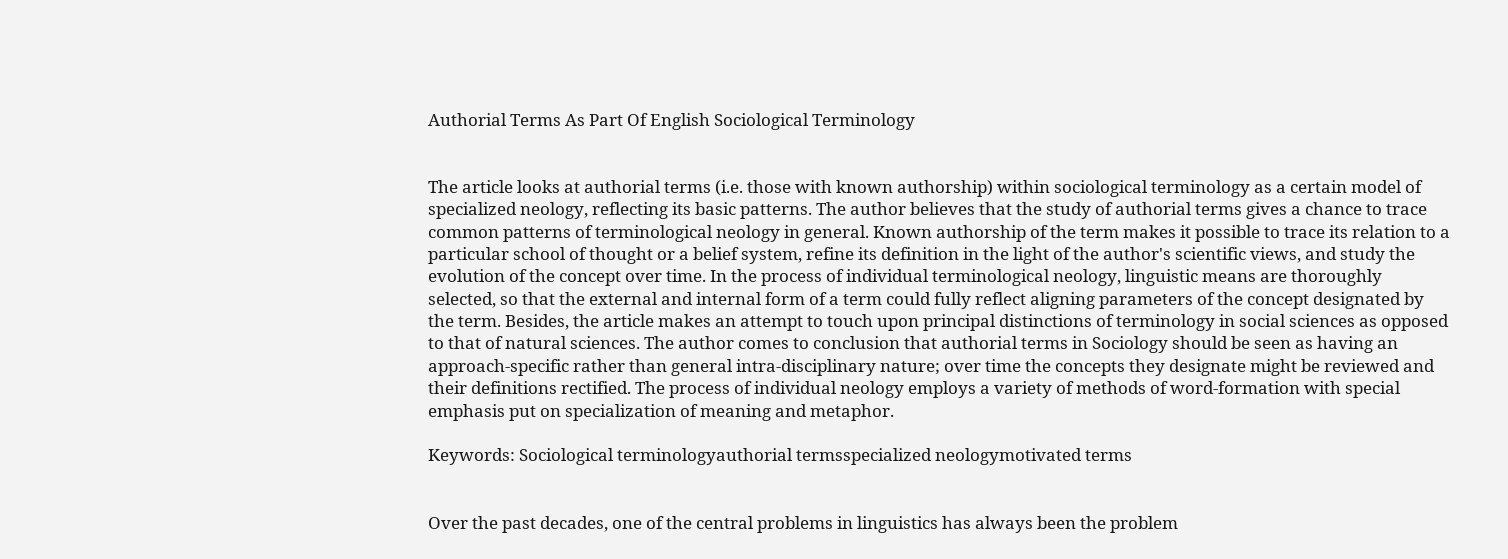Authorial Terms As Part Of English Sociological Terminology


The article looks at authorial terms (i.e. those with known authorship) within sociological terminology as a certain model of specialized neology, reflecting its basic patterns. The author believes that the study of authorial terms gives a chance to trace common patterns of terminological neology in general. Known authorship of the term makes it possible to trace its relation to a particular school of thought or a belief system, refine its definition in the light of the author's scientific views, and study the evolution of the concept over time. In the process of individual terminological neology, linguistic means are thoroughly selected, so that the external and internal form of a term could fully reflect aligning parameters of the concept designated by the term. Besides, the article makes an attempt to touch upon principal distinctions of terminology in social sciences as opposed to that of natural sciences. The author comes to conclusion that authorial terms in Sociology should be seen as having an approach-specific rather than general intra-disciplinary nature; over time the concepts they designate might be reviewed and their definitions rectified. The process of individual neology employs a variety of methods of word-formation with special emphasis put on specialization of meaning and metaphor.

Keywords: Sociological terminologyauthorial termsspecialized neologymotivated terms


Over the past decades, one of the central problems in linguistics has always been the problem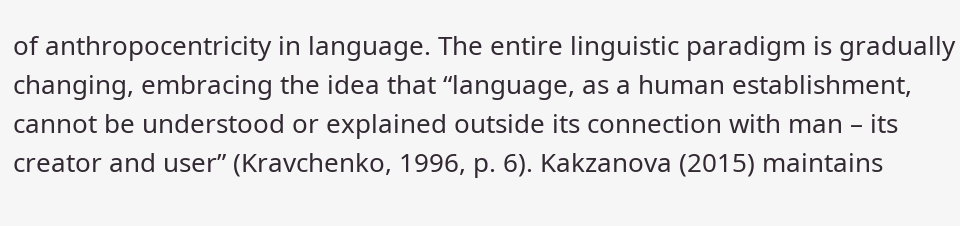of anthropocentricity in language. The entire linguistic paradigm is gradually changing, embracing the idea that “language, as a human establishment, cannot be understood or explained outside its connection with man – its creator and user” (Kravchenko, 1996, p. 6). Kakzanova (2015) maintains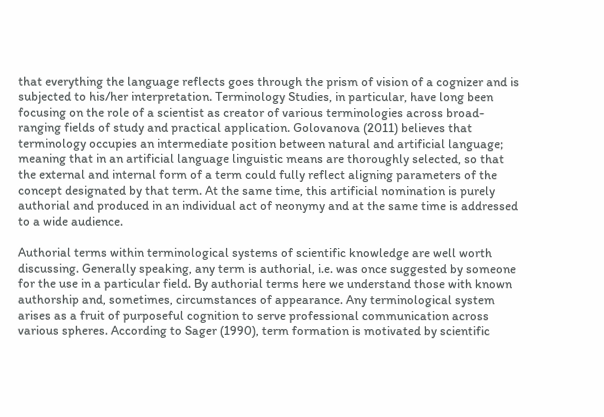that everything the language reflects goes through the prism of vision of a cognizer and is subjected to his/her interpretation. Terminology Studies, in particular, have long been focusing on the role of a scientist as creator of various terminologies across broad-ranging fields of study and practical application. Golovanova (2011) believes that terminology occupies an intermediate position between natural and artificial language; meaning that in an artificial language linguistic means are thoroughly selected, so that the external and internal form of a term could fully reflect aligning parameters of the concept designated by that term. At the same time, this artificial nomination is purely authorial and produced in an individual act of neonymy and at the same time is addressed to a wide audience.

Authorial terms within terminological systems of scientific knowledge are well worth discussing. Generally speaking, any term is authorial, i.e. was once suggested by someone for the use in a particular field. By authorial terms here we understand those with known authorship and, sometimes, circumstances of appearance. Any terminological system arises as a fruit of purposeful cognition to serve professional communication across various spheres. According to Sager (1990), term formation is motivated by scientific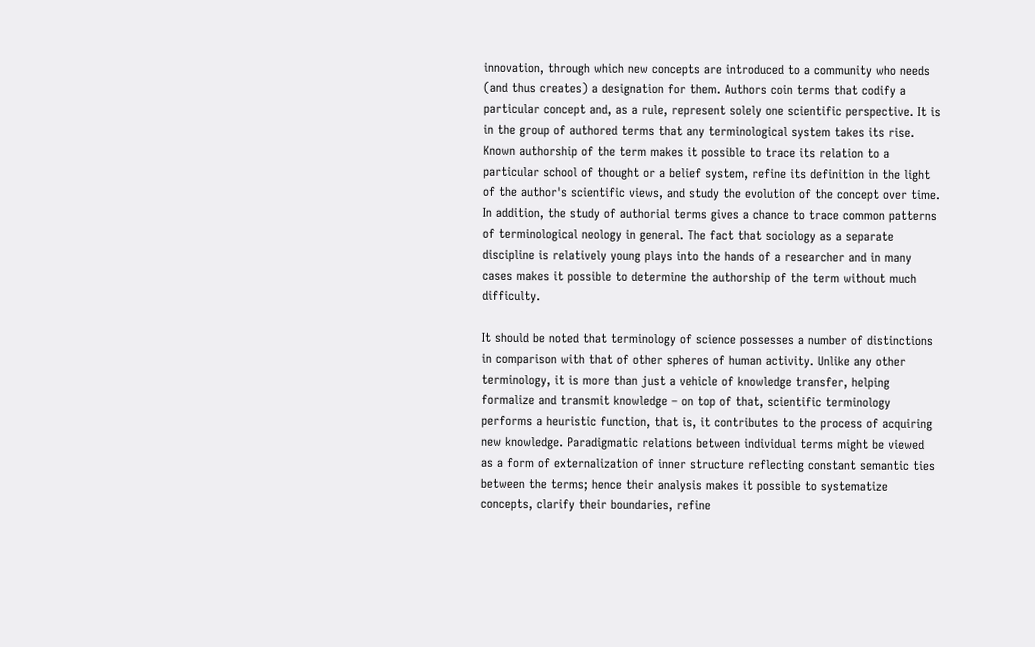innovation, through which new concepts are introduced to a community who needs (and thus creates) a designation for them. Authors coin terms that codify a particular concept and, as a rule, represent solely one scientific perspective. It is in the group of authored terms that any terminological system takes its rise. Known authorship of the term makes it possible to trace its relation to a particular school of thought or a belief system, refine its definition in the light of the author's scientific views, and study the evolution of the concept over time. In addition, the study of authorial terms gives a chance to trace common patterns of terminological neology in general. The fact that sociology as a separate discipline is relatively young plays into the hands of a researcher and in many cases makes it possible to determine the authorship of the term without much difficulty.

It should be noted that terminology of science possesses a number of distinctions in comparison with that of other spheres of human activity. Unlike any other terminology, it is more than just a vehicle of knowledge transfer, helping formalize and transmit knowledge – on top of that, scientific terminology performs a heuristic function, that is, it contributes to the process of acquiring new knowledge. Paradigmatic relations between individual terms might be viewed as a form of externalization of inner structure reflecting constant semantic ties between the terms; hence their analysis makes it possible to systematize concepts, clarify their boundaries, refine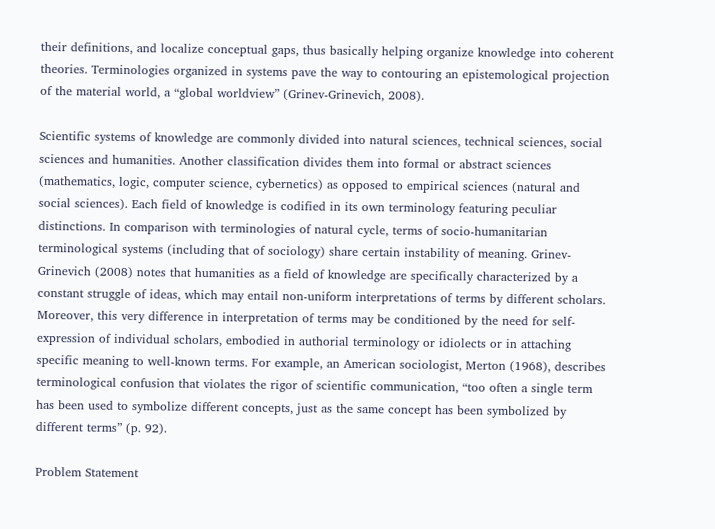their definitions, and localize conceptual gaps, thus basically helping organize knowledge into coherent theories. Terminologies organized in systems pave the way to contouring an epistemological projection of the material world, a “global worldview” (Grinev-Grinevich, 2008).

Scientific systems of knowledge are commonly divided into natural sciences, technical sciences, social sciences and humanities. Another classification divides them into formal or abstract sciences (mathematics, logic, computer science, cybernetics) as opposed to empirical sciences (natural and social sciences). Each field of knowledge is codified in its own terminology featuring peculiar distinctions. In comparison with terminologies of natural cycle, terms of socio-humanitarian terminological systems (including that of sociology) share certain instability of meaning. Grinev-Grinevich (2008) notes that humanities as a field of knowledge are specifically characterized by a constant struggle of ideas, which may entail non-uniform interpretations of terms by different scholars. Moreover, this very difference in interpretation of terms may be conditioned by the need for self-expression of individual scholars, embodied in authorial terminology or idiolects or in attaching specific meaning to well-known terms. For example, an American sociologist, Merton (1968), describes terminological confusion that violates the rigor of scientific communication, “too often a single term has been used to symbolize different concepts, just as the same concept has been symbolized by different terms” (p. 92).

Problem Statement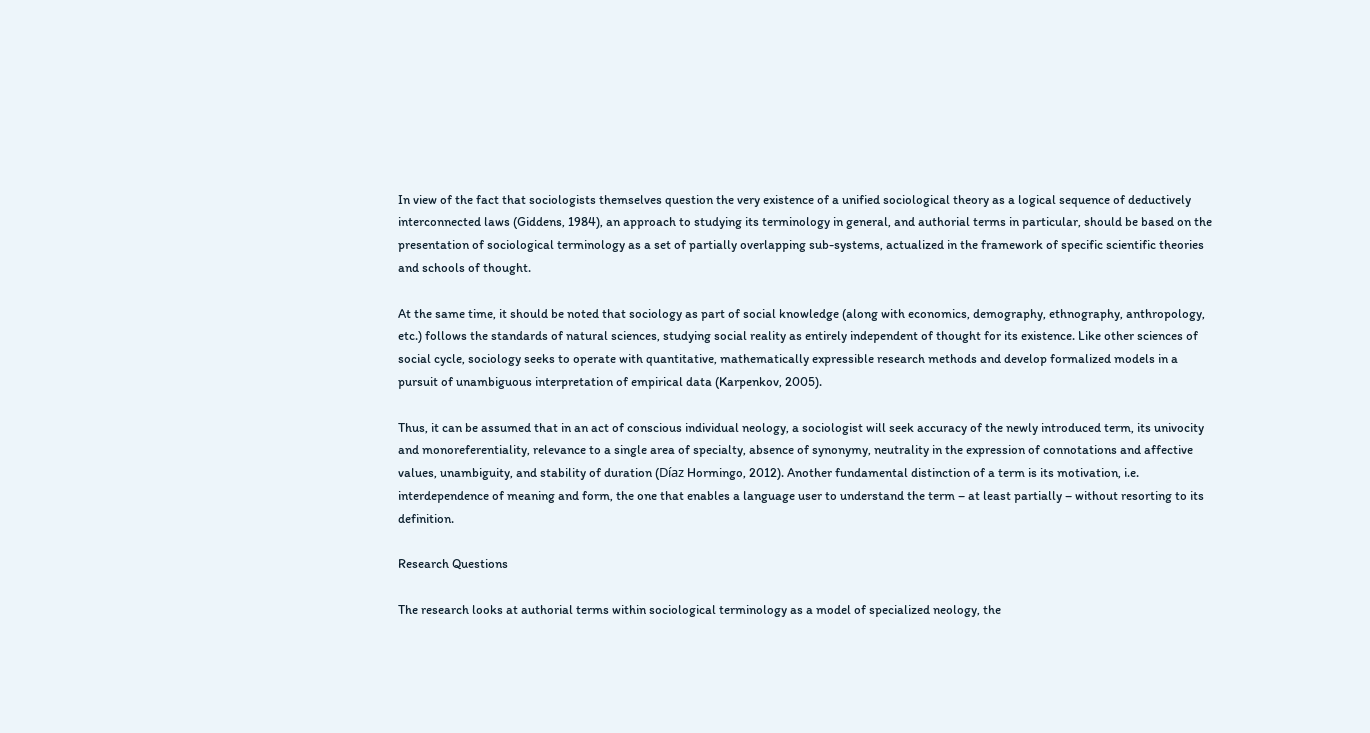In view of the fact that sociologists themselves question the very existence of a unified sociological theory as a logical sequence of deductively interconnected laws (Giddens, 1984), an approach to studying its terminology in general, and authorial terms in particular, should be based on the presentation of sociological terminology as a set of partially overlapping sub-systems, actualized in the framework of specific scientific theories and schools of thought.

At the same time, it should be noted that sociology as part of social knowledge (along with economics, demography, ethnography, anthropology, etc.) follows the standards of natural sciences, studying social reality as entirely independent of thought for its existence. Like other sciences of social cycle, sociology seeks to operate with quantitative, mathematically expressible research methods and develop formalized models in a pursuit of unambiguous interpretation of empirical data (Karpenkov, 2005).

Thus, it can be assumed that in an act of conscious individual neology, a sociologist will seek accuracy of the newly introduced term, its univocity and monoreferentiality, relevance to a single area of specialty, absence of synonymy, neutrality in the expression of connotations and affective values, unambiguity, and stability of duration (Díaz Hormingo, 2012). Another fundamental distinction of a term is its motivation, i.e. interdependence of meaning and form, the one that enables a language user to understand the term – at least partially – without resorting to its definition.

Research Questions

The research looks at authorial terms within sociological terminology as a model of specialized neology, the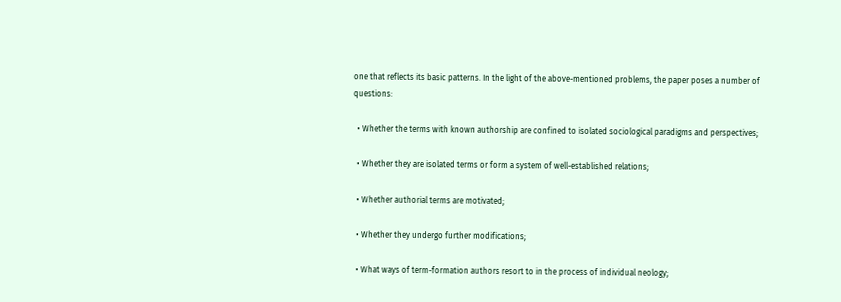one that reflects its basic patterns. In the light of the above-mentioned problems, the paper poses a number of questions:

  • Whether the terms with known authorship are confined to isolated sociological paradigms and perspectives;

  • Whether they are isolated terms or form a system of well-established relations;

  • Whether authorial terms are motivated;

  • Whether they undergo further modifications;

  • What ways of term-formation authors resort to in the process of individual neology;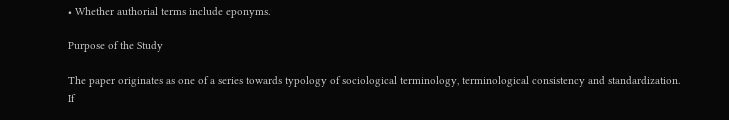• Whether authorial terms include eponyms.

Purpose of the Study

The paper originates as one of a series towards typology of sociological terminology, terminological consistency and standardization. If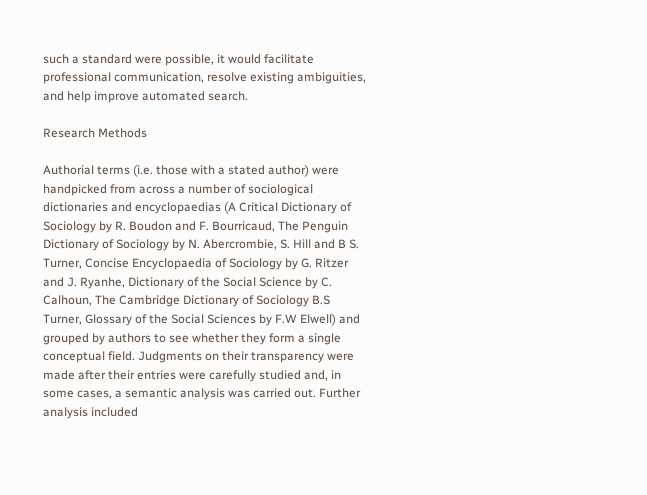such a standard were possible, it would facilitate professional communication, resolve existing ambiguities, and help improve automated search.

Research Methods

Authorial terms (i.e. those with a stated author) were handpicked from across a number of sociological dictionaries and encyclopaedias (A Critical Dictionary of Sociology by R. Boudon and F. Bourricaud, The Penguin Dictionary of Sociology by N. Abercrombie, S. Hill and B S. Turner, Concise Encyclopaedia of Sociology by G. Ritzer and J. Ryanhe, Dictionary of the Social Science by C. Calhoun, The Cambridge Dictionary of Sociology B.S Turner, Glossary of the Social Sciences by F.W Elwell) and grouped by authors to see whether they form a single conceptual field. Judgments on their transparency were made after their entries were carefully studied and, in some cases, a semantic analysis was carried out. Further analysis included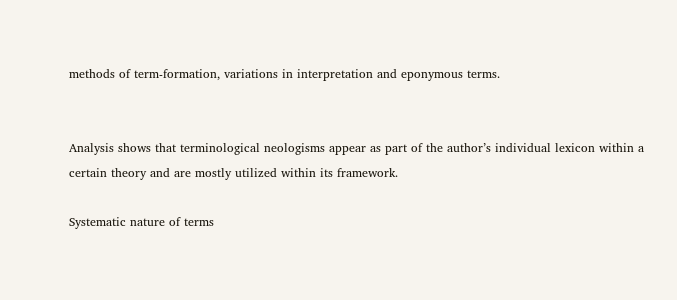methods of term-formation, variations in interpretation and eponymous terms.


Analysis shows that terminological neologisms appear as part of the author’s individual lexicon within a certain theory and are mostly utilized within its framework.

Systematic nature of terms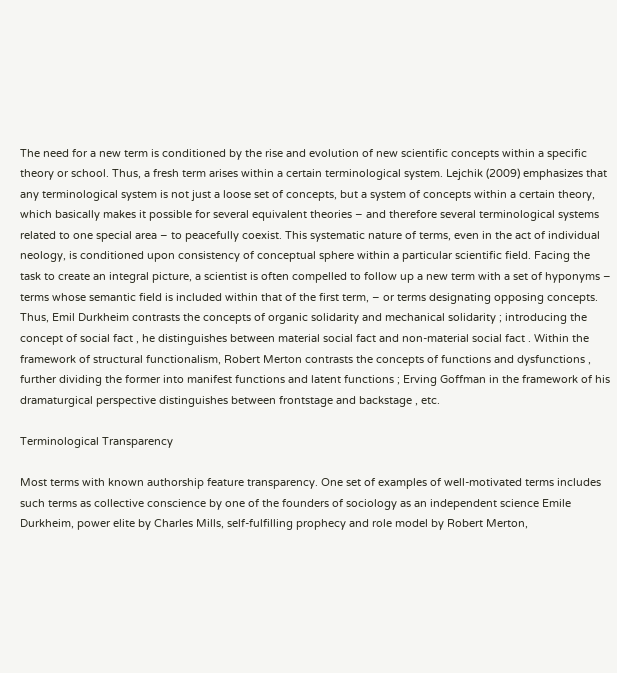The need for a new term is conditioned by the rise and evolution of new scientific concepts within a specific theory or school. Thus, a fresh term arises within a certain terminological system. Lejchik (2009) emphasizes that any terminological system is not just a loose set of concepts, but a system of concepts within a certain theory, which basically makes it possible for several equivalent theories – and therefore several terminological systems related to one special area – to peacefully coexist. This systematic nature of terms, even in the act of individual neology, is conditioned upon consistency of conceptual sphere within a particular scientific field. Facing the task to create an integral picture, a scientist is often compelled to follow up a new term with a set of hyponyms – terms whose semantic field is included within that of the first term, – or terms designating opposing concepts. Thus, Emil Durkheim contrasts the concepts of organic solidarity and mechanical solidarity ; introducing the concept of social fact , he distinguishes between material social fact and non-material social fact . Within the framework of structural functionalism, Robert Merton contrasts the concepts of functions and dysfunctions , further dividing the former into manifest functions and latent functions ; Erving Goffman in the framework of his dramaturgical perspective distinguishes between frontstage and backstage , etc.

Terminological Transparency

Most terms with known authorship feature transparency. One set of examples of well-motivated terms includes such terms as collective conscience by one of the founders of sociology as an independent science Emile Durkheim, power elite by Charles Mills, self-fulfilling prophecy and role model by Robert Merton,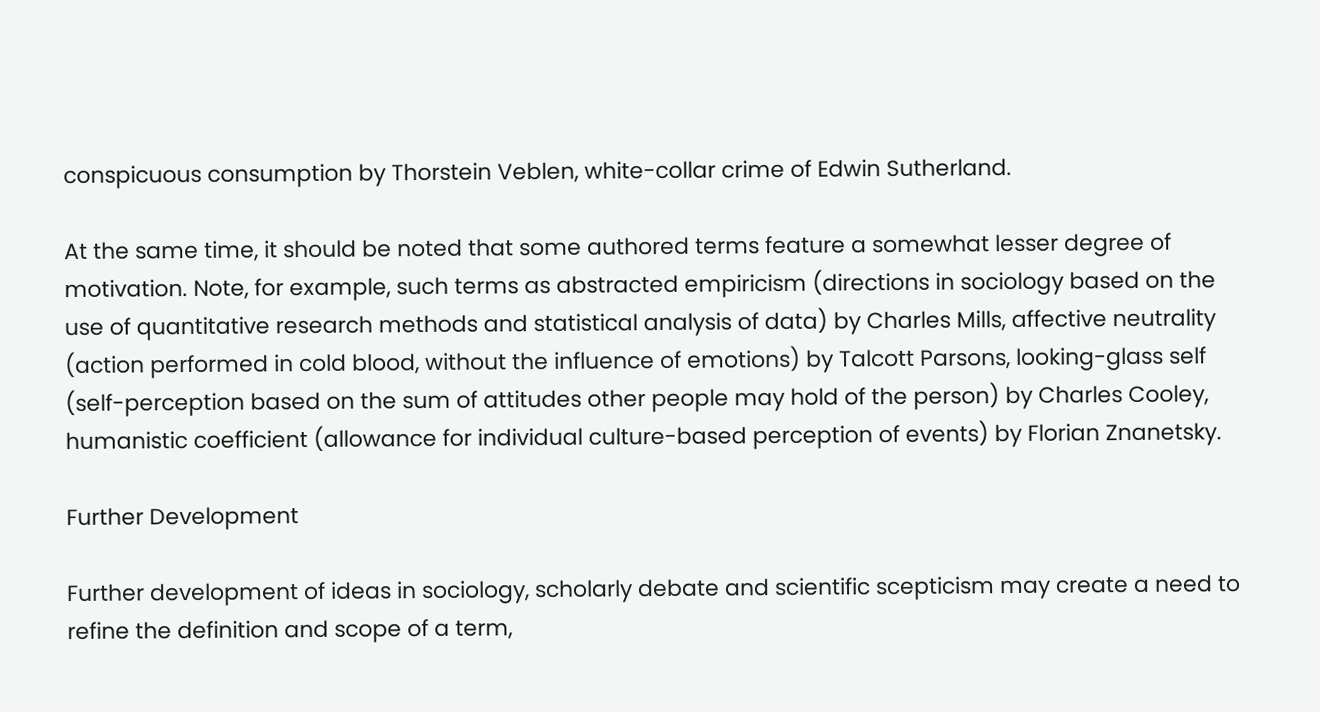conspicuous consumption by Thorstein Veblen, white-collar crime of Edwin Sutherland.

At the same time, it should be noted that some authored terms feature a somewhat lesser degree of motivation. Note, for example, such terms as abstracted empiricism (directions in sociology based on the use of quantitative research methods and statistical analysis of data) by Charles Mills, affective neutrality (action performed in cold blood, without the influence of emotions) by Talcott Parsons, looking-glass self (self-perception based on the sum of attitudes other people may hold of the person) by Charles Cooley, humanistic coefficient (allowance for individual culture-based perception of events) by Florian Znanetsky.

Further Development

Further development of ideas in sociology, scholarly debate and scientific scepticism may create a need to refine the definition and scope of a term,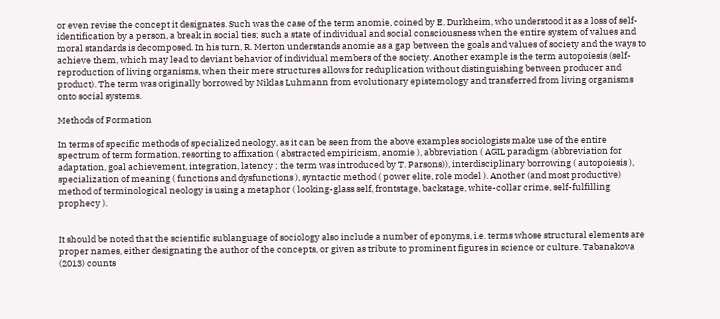or even revise the concept it designates. Such was the case of the term anomie, coined by E. Durkheim, who understood it as a loss of self-identification by a person, a break in social ties; such a state of individual and social consciousness when the entire system of values and moral standards is decomposed. In his turn, R. Merton understands anomie as a gap between the goals and values of society and the ways to achieve them, which may lead to deviant behavior of individual members of the society. Another example is the term autopoiesis (self-reproduction of living organisms, when their mere structures allows for reduplication without distinguishing between producer and product). The term was originally borrowed by Niklas Luhmann from evolutionary epistemology and transferred from living organisms onto social systems.

Methods of Formation

In terms of specific methods of specialized neology, as it can be seen from the above examples sociologists make use of the entire spectrum of term formation, resorting to affixation ( abstracted empiricism, anomie ), abbreviation ( AGIL paradigm (abbreviation for adaptation, goal achievement, integration, latency ; the term was introduced by T. Parsons)), interdisciplinary borrowing ( autopoiesis ), specialization of meaning ( functions and dysfunctions ), syntactic method ( power elite, role model ). Another (and most productive) method of terminological neology is using a metaphor ( looking-glass self, frontstage, backstage, white-collar crime, self-fulfilling prophecy ).


It should be noted that the scientific sublanguage of sociology also include a number of eponyms, i.e. terms whose structural elements are proper names, either designating the author of the concepts, or given as tribute to prominent figures in science or culture. Tabanakova (2013) counts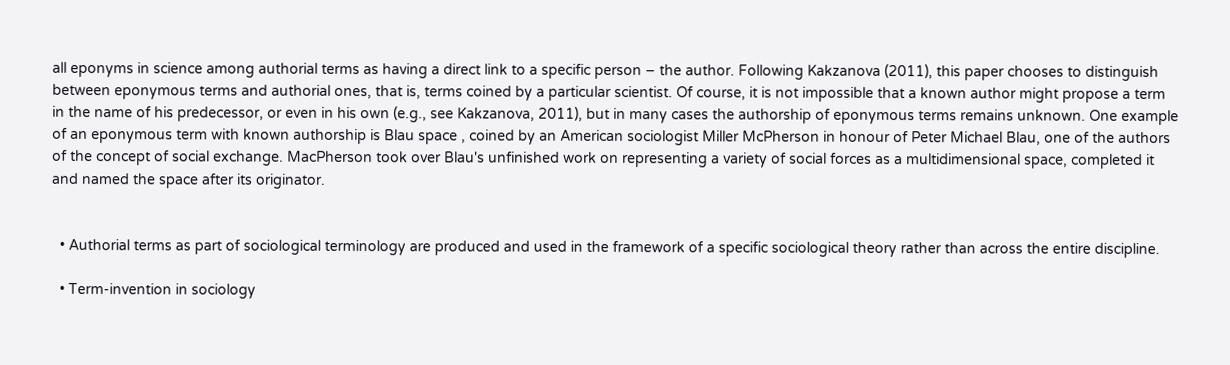all eponyms in science among authorial terms as having a direct link to a specific person – the author. Following Kakzanova (2011), this paper chooses to distinguish between eponymous terms and authorial ones, that is, terms coined by a particular scientist. Of course, it is not impossible that a known author might propose a term in the name of his predecessor, or even in his own (e.g., see Kakzanova, 2011), but in many cases the authorship of eponymous terms remains unknown. One example of an eponymous term with known authorship is Blau space , coined by an American sociologist Miller McPherson in honour of Peter Michael Blau, one of the authors of the concept of social exchange. MacPherson took over Blau's unfinished work on representing a variety of social forces as a multidimensional space, completed it and named the space after its originator.


  • Authorial terms as part of sociological terminology are produced and used in the framework of a specific sociological theory rather than across the entire discipline.

  • Term-invention in sociology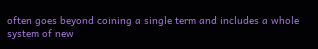often goes beyond coining a single term and includes a whole system of new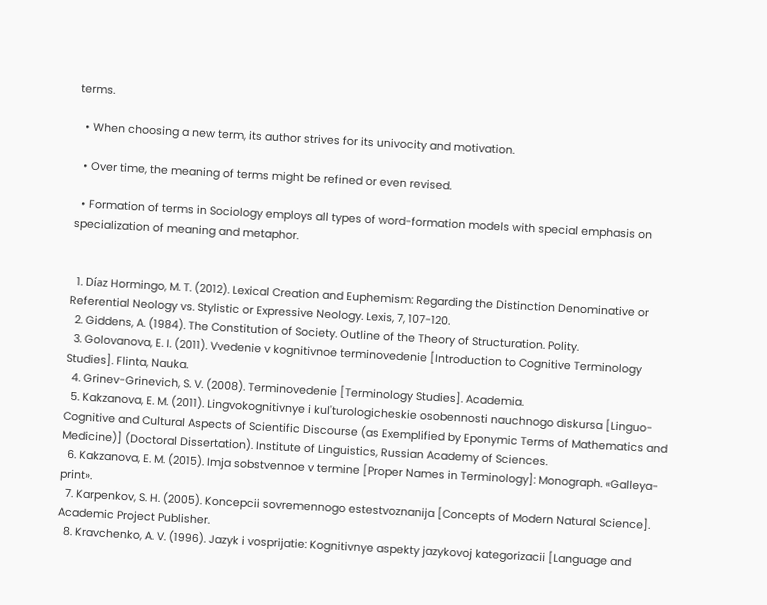terms.

  • When choosing a new term, its author strives for its univocity and motivation.

  • Over time, the meaning of terms might be refined or even revised.

  • Formation of terms in Sociology employs all types of word-formation models with special emphasis on specialization of meaning and metaphor.


  1. Díaz Hormingo, M. T. (2012). Lexical Creation and Euphemism: Regarding the Distinction Denominative or Referential Neology vs. Stylistic or Expressive Neology. Lexis, 7, 107-120.
  2. Giddens, A. (1984). The Constitution of Society. Outline of the Theory of Structuration. Polity.
  3. Golovanova, E. I. (2011). Vvedenie v kognitivnoe terminovedenie [Introduction to Cognitive Terminology Studies]. Flinta, Nauka.
  4. Grinev-Grinevich, S. V. (2008). Terminovedenie [Terminology Studies]. Academia.
  5. Kakzanova, E. M. (2011). Lingvokognitivnye i kul'turologicheskie osobennosti nauchnogo diskursa [Linguo-Cognitive and Cultural Aspects of Scientific Discourse (as Exemplified by Eponymic Terms of Mathematics and Medicine)] (Doctoral Dissertation). Institute of Linguistics, Russian Academy of Sciences.
  6. Kakzanova, E. M. (2015). Imja sobstvennoe v termine [Proper Names in Terminology]: Monograph. «Galleya-print».
  7. Karpenkov, S. H. (2005). Koncepcii sovremennogo estestvoznanija [Concepts of Modern Natural Science]. Academic Project Publisher.
  8. Kravchenko, A. V. (1996). Jazyk i vosprijatie: Kognitivnye aspekty jazykovoj kategorizacii [Language and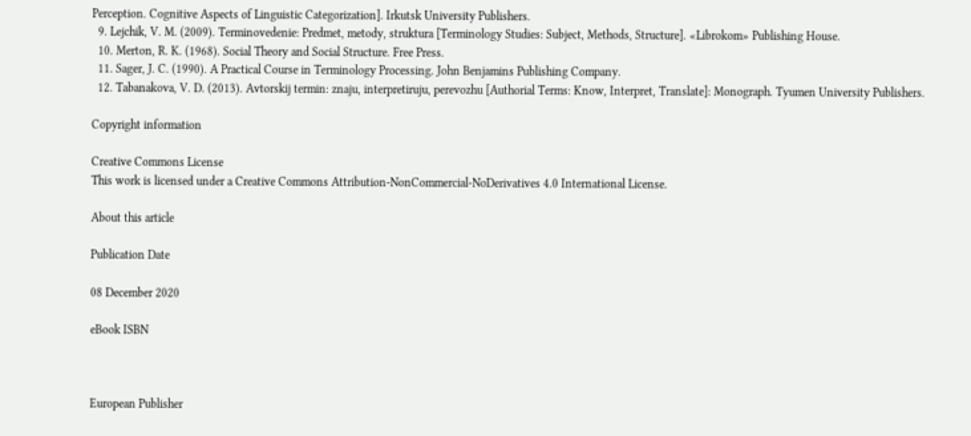Perception. Cognitive Aspects of Linguistic Categorization]. Irkutsk University Publishers.
  9. Lejchik, V. M. (2009). Terminovedenie: Predmet, metody, struktura [Terminology Studies: Subject, Methods, Structure]. «Librokom» Publishing House.
  10. Merton, R. K. (1968). Social Theory and Social Structure. Free Press.
  11. Sager, J. C. (1990). A Practical Course in Terminology Processing. John Benjamins Publishing Company.
  12. Tabanakova, V. D. (2013). Avtorskij termin: znaju, interpretiruju, perevozhu [Authorial Terms: Know, Interpret, Translate]: Monograph. Tyumen University Publishers.

Copyright information

Creative Commons License
This work is licensed under a Creative Commons Attribution-NonCommercial-NoDerivatives 4.0 International License.

About this article

Publication Date

08 December 2020

eBook ISBN



European Publisher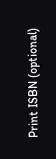Print ISBN (optional)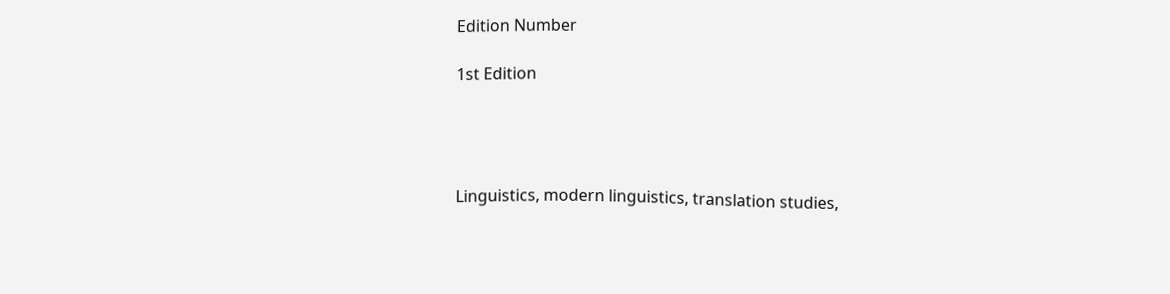Edition Number

1st Edition




Linguistics, modern linguistics, translation studies,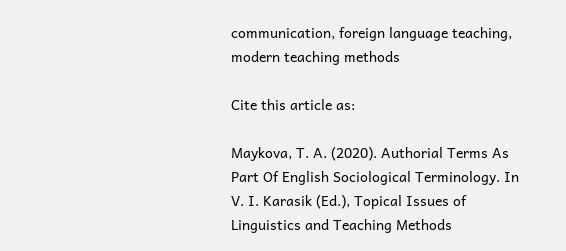communication, foreign language teaching, modern teaching methods

Cite this article as:

Maykova, T. A. (2020). Authorial Terms As Part Of English Sociological Terminology. In V. I. Karasik (Ed.), Topical Issues of Linguistics and Teaching Methods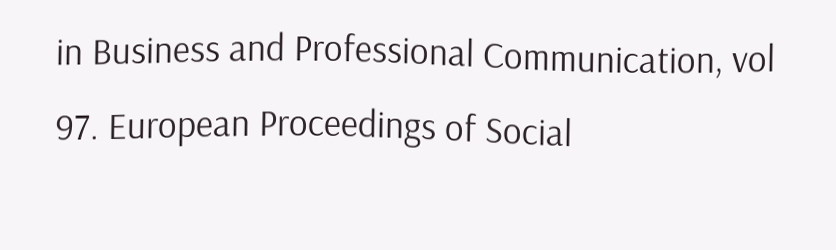in Business and Professional Communication, vol 97. European Proceedings of Social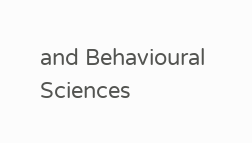and Behavioural Sciences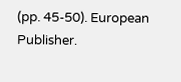(pp. 45-50). European Publisher.